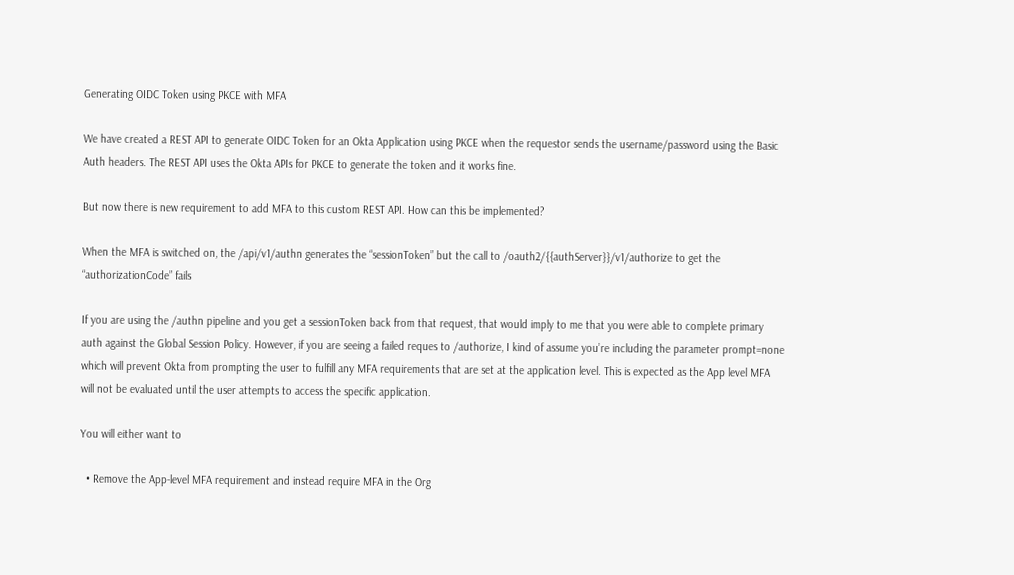Generating OIDC Token using PKCE with MFA

We have created a REST API to generate OIDC Token for an Okta Application using PKCE when the requestor sends the username/password using the Basic Auth headers. The REST API uses the Okta APIs for PKCE to generate the token and it works fine.

But now there is new requirement to add MFA to this custom REST API. How can this be implemented?

When the MFA is switched on, the /api/v1/authn generates the “sessionToken” but the call to /oauth2/{{authServer}}/v1/authorize to get the “authorizationCode” fails

If you are using the /authn pipeline and you get a sessionToken back from that request, that would imply to me that you were able to complete primary auth against the Global Session Policy. However, if you are seeing a failed reques to /authorize, I kind of assume you’re including the parameter prompt=none which will prevent Okta from prompting the user to fulfill any MFA requirements that are set at the application level. This is expected as the App level MFA will not be evaluated until the user attempts to access the specific application.

You will either want to

  • Remove the App-level MFA requirement and instead require MFA in the Org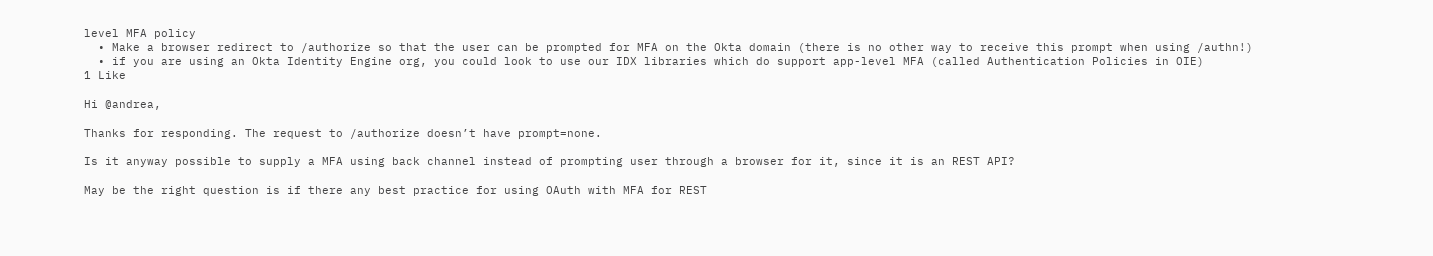level MFA policy
  • Make a browser redirect to /authorize so that the user can be prompted for MFA on the Okta domain (there is no other way to receive this prompt when using /authn!)
  • if you are using an Okta Identity Engine org, you could look to use our IDX libraries which do support app-level MFA (called Authentication Policies in OIE)
1 Like

Hi @andrea,

Thanks for responding. The request to /authorize doesn’t have prompt=none.

Is it anyway possible to supply a MFA using back channel instead of prompting user through a browser for it, since it is an REST API?

May be the right question is if there any best practice for using OAuth with MFA for REST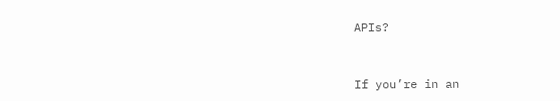APIs?


If you’re in an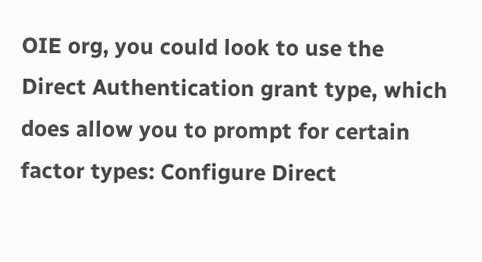OIE org, you could look to use the Direct Authentication grant type, which does allow you to prompt for certain factor types: Configure Direct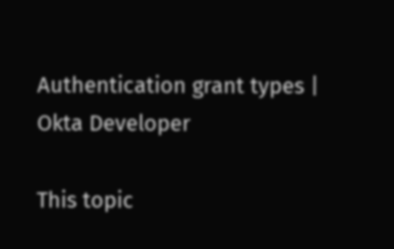Authentication grant types | Okta Developer

This topic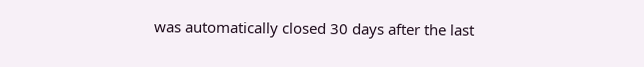was automatically closed 30 days after the last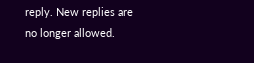reply. New replies are no longer allowed.